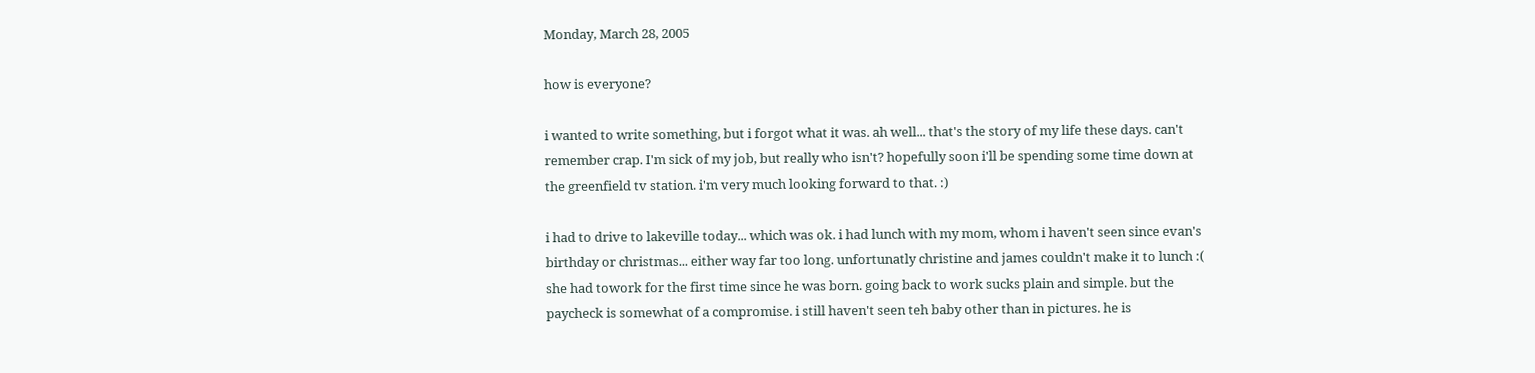Monday, March 28, 2005

how is everyone?

i wanted to write something, but i forgot what it was. ah well... that's the story of my life these days. can't remember crap. I'm sick of my job, but really who isn't? hopefully soon i'll be spending some time down at the greenfield tv station. i'm very much looking forward to that. :)

i had to drive to lakeville today... which was ok. i had lunch with my mom, whom i haven't seen since evan's birthday or christmas... either way far too long. unfortunatly christine and james couldn't make it to lunch :( she had towork for the first time since he was born. going back to work sucks plain and simple. but the paycheck is somewhat of a compromise. i still haven't seen teh baby other than in pictures. he is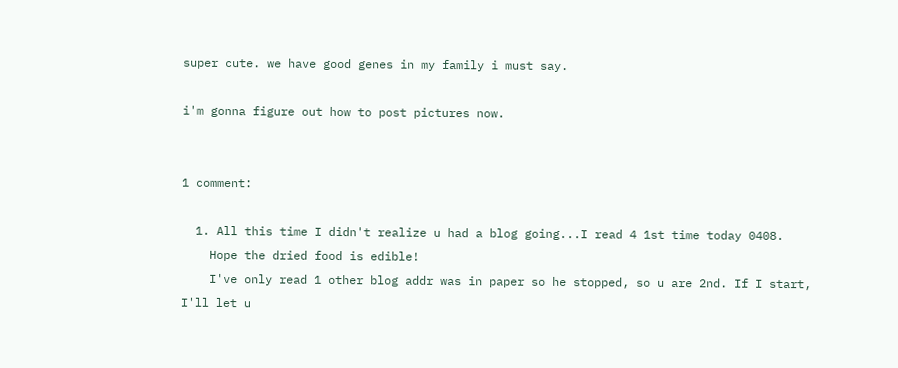super cute. we have good genes in my family i must say.

i'm gonna figure out how to post pictures now.


1 comment:

  1. All this time I didn't realize u had a blog going...I read 4 1st time today 0408.
    Hope the dried food is edible!
    I've only read 1 other blog addr was in paper so he stopped, so u are 2nd. If I start, I'll let u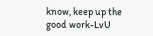know, keep up the good work-LvU